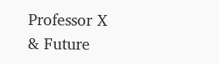Professor X & Future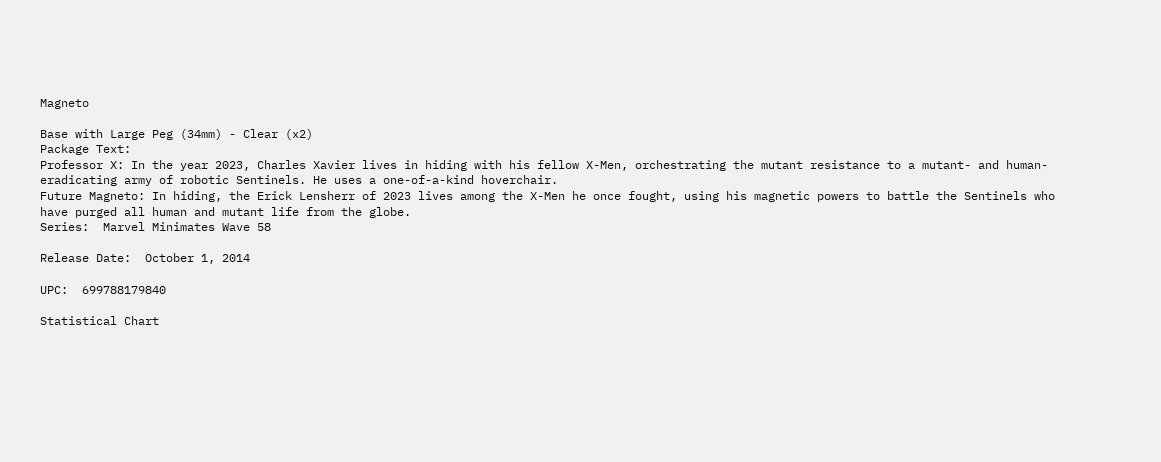Magneto

Base with Large Peg (34mm) - Clear (x2)
Package Text:
Professor X: In the year 2023, Charles Xavier lives in hiding with his fellow X-Men, orchestrating the mutant resistance to a mutant- and human-eradicating army of robotic Sentinels. He uses a one-of-a-kind hoverchair.
Future Magneto: In hiding, the Erick Lensherr of 2023 lives among the X-Men he once fought, using his magnetic powers to battle the Sentinels who have purged all human and mutant life from the globe.
Series:  Marvel Minimates Wave 58

Release Date:  October 1, 2014

UPC:  699788179840

Statistical Chart